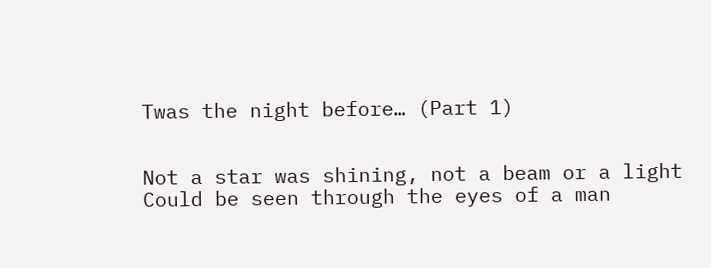Twas the night before… (Part 1)


Not a star was shining, not a beam or a light
Could be seen through the eyes of a man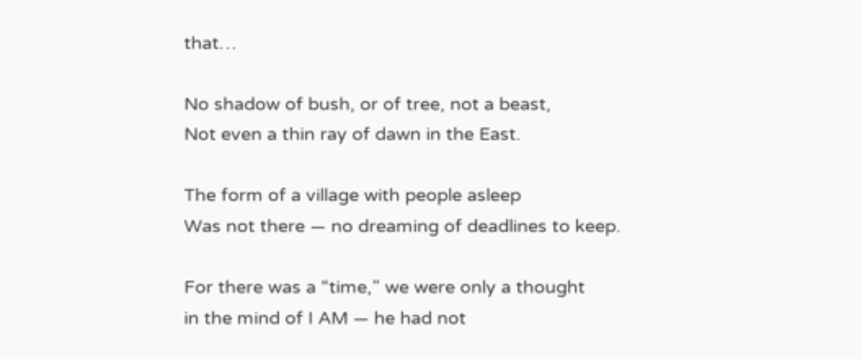that…

No shadow of bush, or of tree, not a beast,
Not even a thin ray of dawn in the East.

The form of a village with people asleep
Was not there — no dreaming of deadlines to keep.

For there was a “time,” we were only a thought
in the mind of I AM — he had not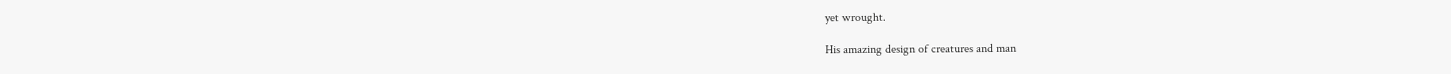yet wrought.

His amazing design of creatures and man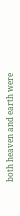both heaven and earth were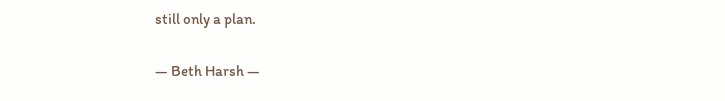still only a plan.

— Beth Harsh —